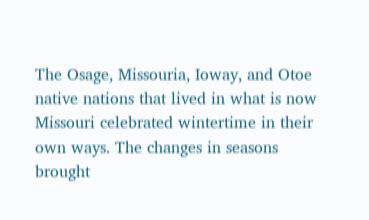The Osage, Missouria, Ioway, and Otoe native nations that lived in what is now Missouri celebrated wintertime in their own ways. The changes in seasons brought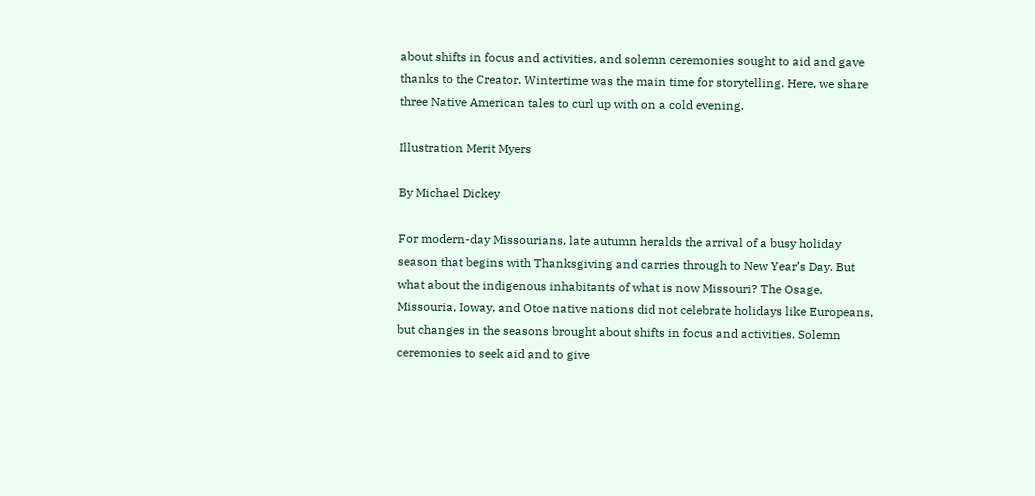about shifts in focus and activities, and solemn ceremonies sought to aid and gave thanks to the Creator. Wintertime was the main time for storytelling. Here, we share three Native American tales to curl up with on a cold evening.

Illustration Merit Myers

By Michael Dickey

For modern-day Missourians, late autumn heralds the arrival of a busy holiday season that begins with Thanksgiving and carries through to New Year’s Day. But what about the indigenous inhabitants of what is now Missouri? The Osage, Missouria, Ioway, and Otoe native nations did not celebrate holidays like Europeans, but changes in the seasons brought about shifts in focus and activities. Solemn ceremonies to seek aid and to give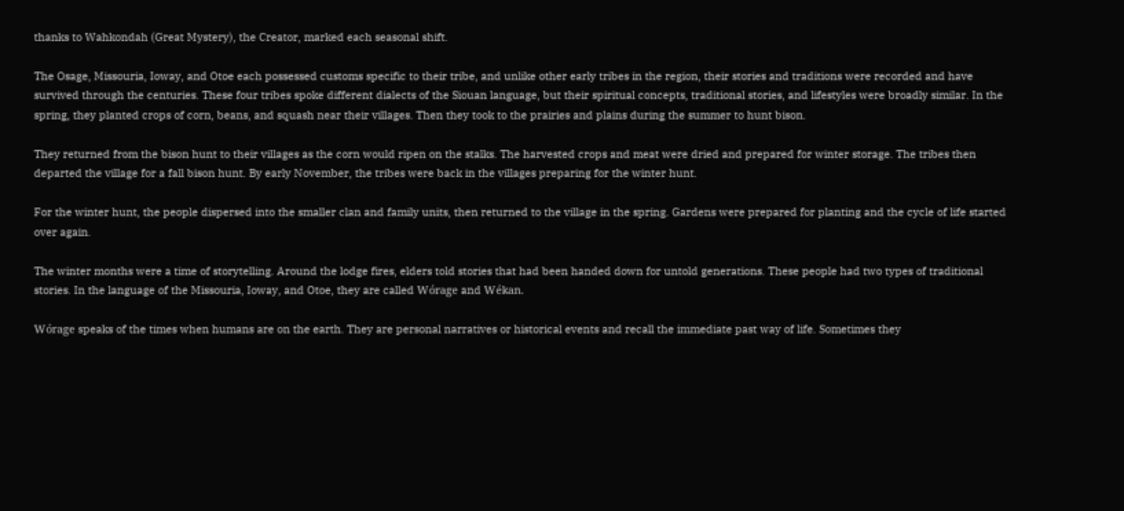thanks to Wahkondah (Great Mystery), the Creator, marked each seasonal shift.

The Osage, Missouria, Ioway, and Otoe each possessed customs specific to their tribe, and unlike other early tribes in the region, their stories and traditions were recorded and have survived through the centuries. These four tribes spoke different dialects of the Siouan language, but their spiritual concepts, traditional stories, and lifestyles were broadly similar. In the spring, they planted crops of corn, beans, and squash near their villages. Then they took to the prairies and plains during the summer to hunt bison.

They returned from the bison hunt to their villages as the corn would ripen on the stalks. The harvested crops and meat were dried and prepared for winter storage. The tribes then departed the village for a fall bison hunt. By early November, the tribes were back in the villages preparing for the winter hunt.

For the winter hunt, the people dispersed into the smaller clan and family units, then returned to the village in the spring. Gardens were prepared for planting and the cycle of life started over again.

The winter months were a time of storytelling. Around the lodge fires, elders told stories that had been handed down for untold generations. These people had two types of traditional stories. In the language of the Missouria, Ioway, and Otoe, they are called Wórage and Wékan.

Wórage speaks of the times when humans are on the earth. They are personal narratives or historical events and recall the immediate past way of life. Sometimes they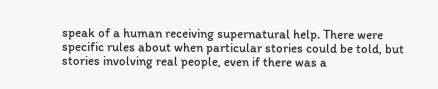speak of a human receiving supernatural help. There were specific rules about when particular stories could be told, but stories involving real people, even if there was a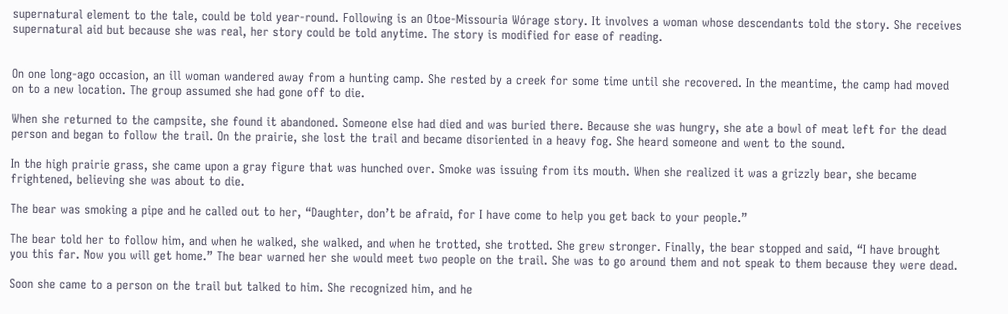supernatural element to the tale, could be told year-round. Following is an Otoe-Missouria Wórage story. It involves a woman whose descendants told the story. She receives supernatural aid but because she was real, her story could be told anytime. The story is modified for ease of reading.


On one long-ago occasion, an ill woman wandered away from a hunting camp. She rested by a creek for some time until she recovered. In the meantime, the camp had moved on to a new location. The group assumed she had gone off to die.

When she returned to the campsite, she found it abandoned. Someone else had died and was buried there. Because she was hungry, she ate a bowl of meat left for the dead person and began to follow the trail. On the prairie, she lost the trail and became disoriented in a heavy fog. She heard someone and went to the sound.

In the high prairie grass, she came upon a gray figure that was hunched over. Smoke was issuing from its mouth. When she realized it was a grizzly bear, she became frightened, believing she was about to die.

The bear was smoking a pipe and he called out to her, “Daughter, don’t be afraid, for I have come to help you get back to your people.”

The bear told her to follow him, and when he walked, she walked, and when he trotted, she trotted. She grew stronger. Finally, the bear stopped and said, “I have brought you this far. Now you will get home.” The bear warned her she would meet two people on the trail. She was to go around them and not speak to them because they were dead.

Soon she came to a person on the trail but talked to him. She recognized him, and he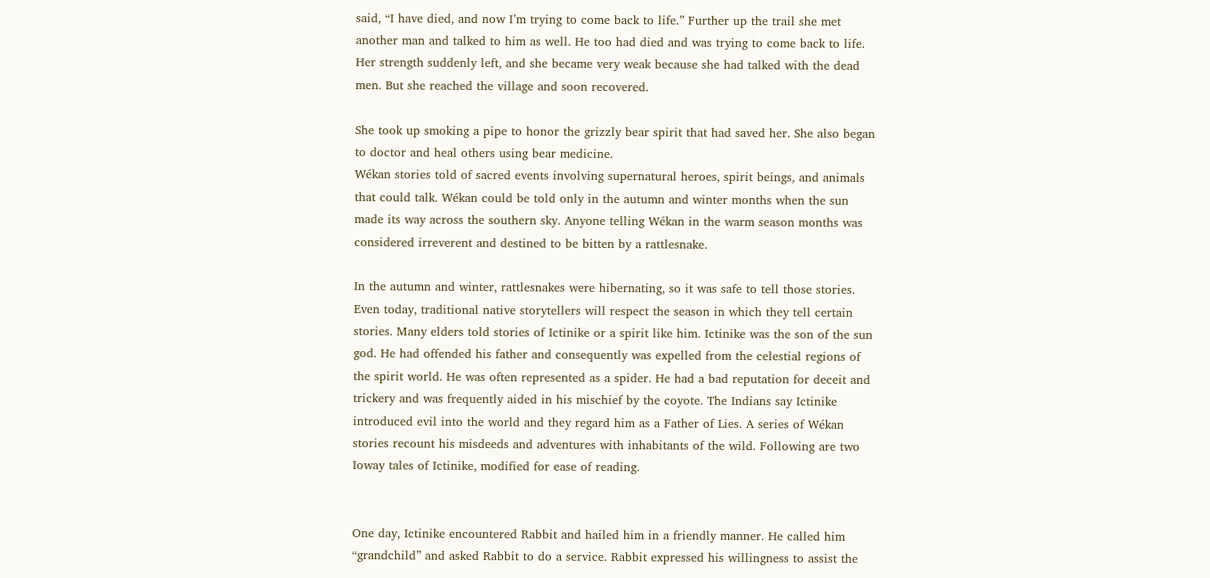said, “I have died, and now I’m trying to come back to life.” Further up the trail she met another man and talked to him as well. He too had died and was trying to come back to life. Her strength suddenly left, and she became very weak because she had talked with the dead men. But she reached the village and soon recovered.

She took up smoking a pipe to honor the grizzly bear spirit that had saved her. She also began to doctor and heal others using bear medicine.
Wékan stories told of sacred events involving supernatural heroes, spirit beings, and animals that could talk. Wékan could be told only in the autumn and winter months when the sun made its way across the southern sky. Anyone telling Wékan in the warm season months was considered irreverent and destined to be bitten by a rattlesnake.

In the autumn and winter, rattlesnakes were hibernating, so it was safe to tell those stories. Even today, traditional native storytellers will respect the season in which they tell certain stories. Many elders told stories of Ictinike or a spirit like him. Ictinike was the son of the sun god. He had offended his father and consequently was expelled from the celestial regions of the spirit world. He was often represented as a spider. He had a bad reputation for deceit and trickery and was frequently aided in his mischief by the coyote. The Indians say Ictinike introduced evil into the world and they regard him as a Father of Lies. A series of Wékan stories recount his misdeeds and adventures with inhabitants of the wild. Following are two Ioway tales of Ictinike, modified for ease of reading.


One day, Ictinike encountered Rabbit and hailed him in a friendly manner. He called him “grandchild” and asked Rabbit to do a service. Rabbit expressed his willingness to assist the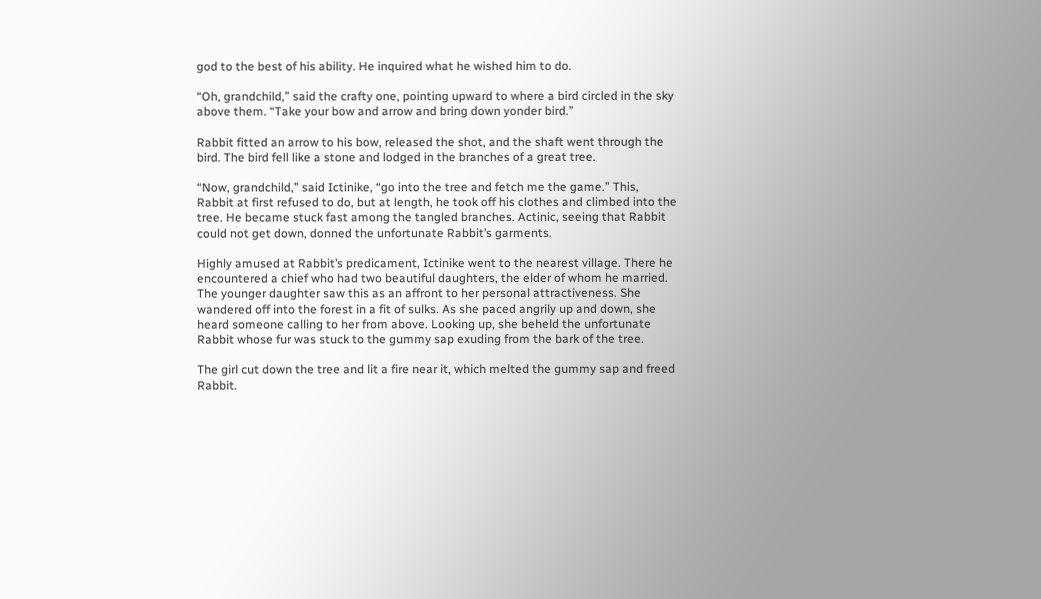god to the best of his ability. He inquired what he wished him to do.

“Oh, grandchild,” said the crafty one, pointing upward to where a bird circled in the sky above them. “Take your bow and arrow and bring down yonder bird.”

Rabbit fitted an arrow to his bow, released the shot, and the shaft went through the bird. The bird fell like a stone and lodged in the branches of a great tree.

“Now, grandchild,” said Ictinike, “go into the tree and fetch me the game.” This, Rabbit at first refused to do, but at length, he took off his clothes and climbed into the tree. He became stuck fast among the tangled branches. Actinic, seeing that Rabbit could not get down, donned the unfortunate Rabbit’s garments.

Highly amused at Rabbit’s predicament, Ictinike went to the nearest village. There he encountered a chief who had two beautiful daughters, the elder of whom he married. The younger daughter saw this as an affront to her personal attractiveness. She wandered off into the forest in a fit of sulks. As she paced angrily up and down, she heard someone calling to her from above. Looking up, she beheld the unfortunate Rabbit whose fur was stuck to the gummy sap exuding from the bark of the tree.

The girl cut down the tree and lit a fire near it, which melted the gummy sap and freed Rabbit.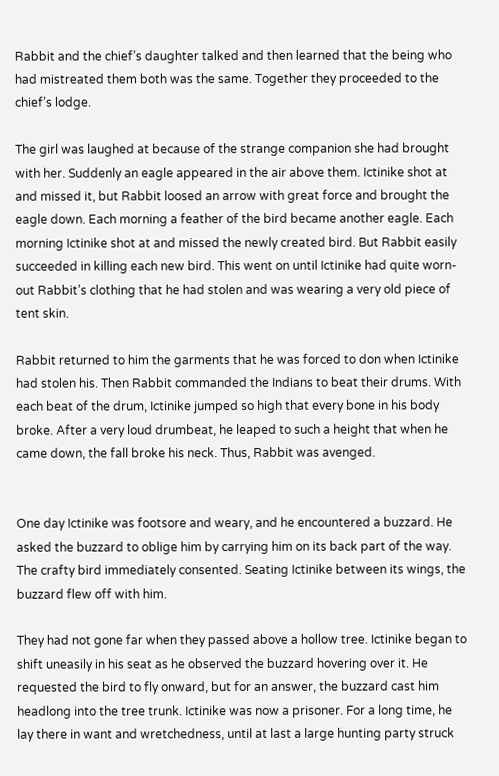Rabbit and the chief’s daughter talked and then learned that the being who had mistreated them both was the same. Together they proceeded to the chief’s lodge.

The girl was laughed at because of the strange companion she had brought with her. Suddenly an eagle appeared in the air above them. Ictinike shot at and missed it, but Rabbit loosed an arrow with great force and brought the eagle down. Each morning a feather of the bird became another eagle. Each morning Ictinike shot at and missed the newly created bird. But Rabbit easily succeeded in killing each new bird. This went on until Ictinike had quite worn-out Rabbit’s clothing that he had stolen and was wearing a very old piece of tent skin.

Rabbit returned to him the garments that he was forced to don when Ictinike had stolen his. Then Rabbit commanded the Indians to beat their drums. With each beat of the drum, Ictinike jumped so high that every bone in his body broke. After a very loud drumbeat, he leaped to such a height that when he came down, the fall broke his neck. Thus, Rabbit was avenged.


One day Ictinike was footsore and weary, and he encountered a buzzard. He asked the buzzard to oblige him by carrying him on its back part of the way. The crafty bird immediately consented. Seating Ictinike between its wings, the buzzard flew off with him.

They had not gone far when they passed above a hollow tree. Ictinike began to shift uneasily in his seat as he observed the buzzard hovering over it. He requested the bird to fly onward, but for an answer, the buzzard cast him headlong into the tree trunk. Ictinike was now a prisoner. For a long time, he lay there in want and wretchedness, until at last a large hunting party struck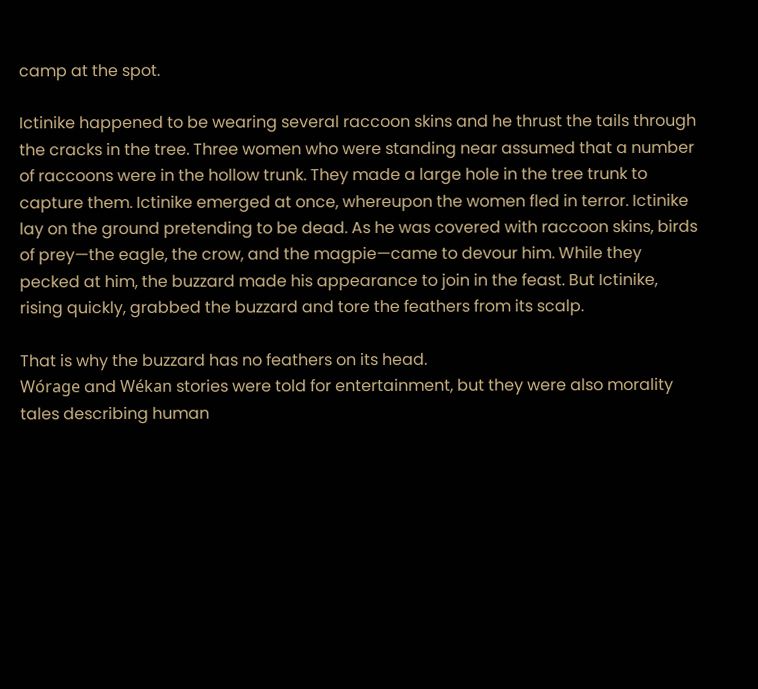camp at the spot.

Ictinike happened to be wearing several raccoon skins and he thrust the tails through the cracks in the tree. Three women who were standing near assumed that a number of raccoons were in the hollow trunk. They made a large hole in the tree trunk to capture them. Ictinike emerged at once, whereupon the women fled in terror. Ictinike lay on the ground pretending to be dead. As he was covered with raccoon skins, birds of prey—the eagle, the crow, and the magpie—came to devour him. While they pecked at him, the buzzard made his appearance to join in the feast. But Ictinike, rising quickly, grabbed the buzzard and tore the feathers from its scalp.

That is why the buzzard has no feathers on its head.
Wórage and Wékan stories were told for entertainment, but they were also morality tales describing human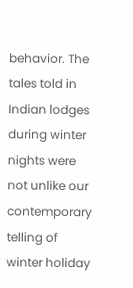behavior. The tales told in Indian lodges during winter nights were not unlike our contemporary telling of winter holiday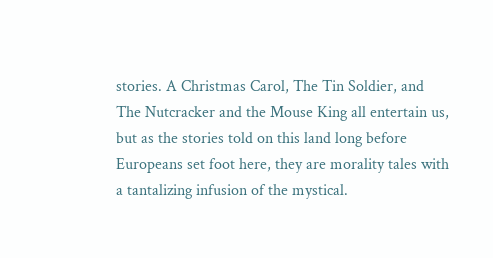stories. A Christmas Carol, The Tin Soldier, and The Nutcracker and the Mouse King all entertain us, but as the stories told on this land long before Europeans set foot here, they are morality tales with a tantalizing infusion of the mystical.